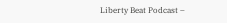Liberty Beat Podcast –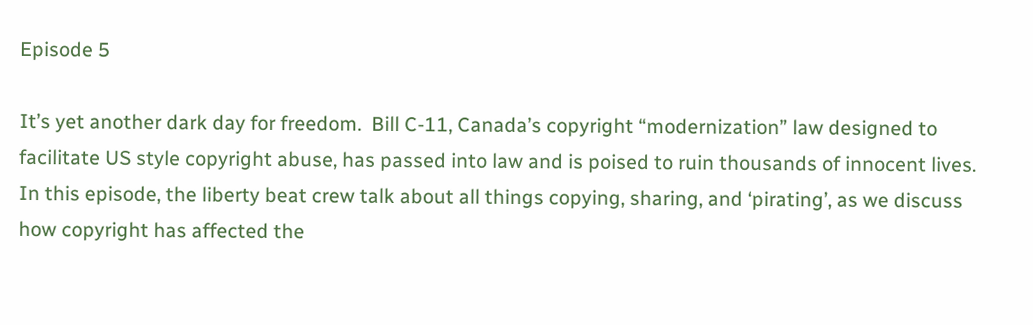Episode 5

It’s yet another dark day for freedom.  Bill C-11, Canada’s copyright “modernization” law designed to facilitate US style copyright abuse, has passed into law and is poised to ruin thousands of innocent lives.  In this episode, the liberty beat crew talk about all things copying, sharing, and ‘pirating’, as we discuss how copyright has affected the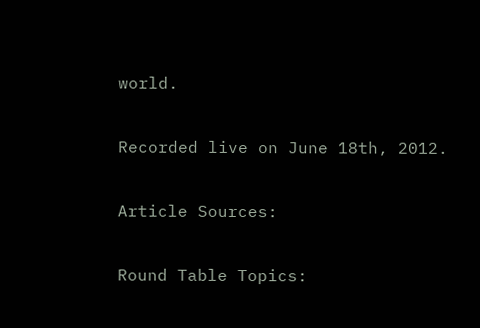world.

Recorded live on June 18th, 2012.

Article Sources:

Round Table Topics: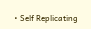• Self Replicating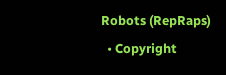Robots (RepRaps)
  • Copyright